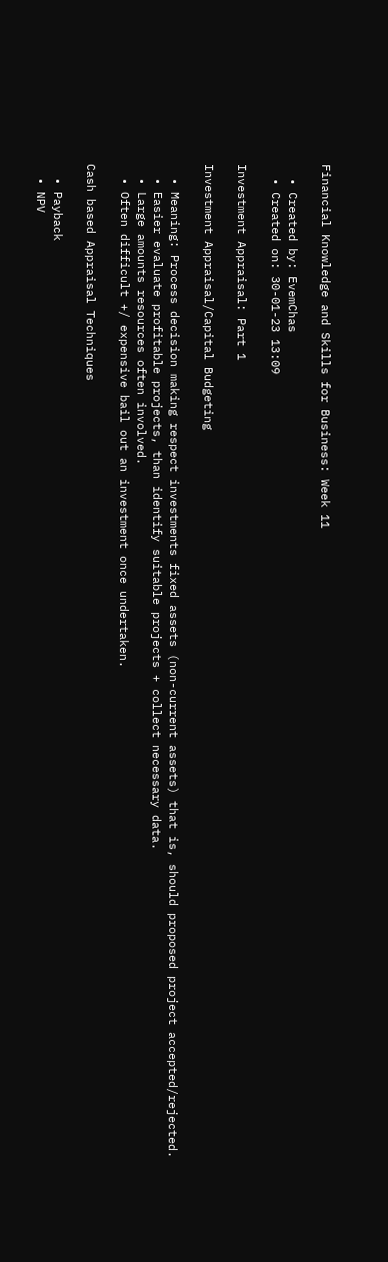Financial Knowledge and Skills for Business: Week 11

  • Created by: EvemChas
  • Created on: 30-01-23 13:09

Investment Appraisal: Part 1

Investment Appraisal/Capital Budgeting

  • Meaning: Process decision making respect investments fixed assets (non-current assets) that is, should proposed project accepted/rejected.
  • Easier evaluate profitable projects, than identify suitable projects + collect necessary data.
  • Large amounts resources often involved.
  • Often difficult +/ expensive bail out an investment once undertaken.

Cash based Appraisal Techniques

  • Payback
  • NPV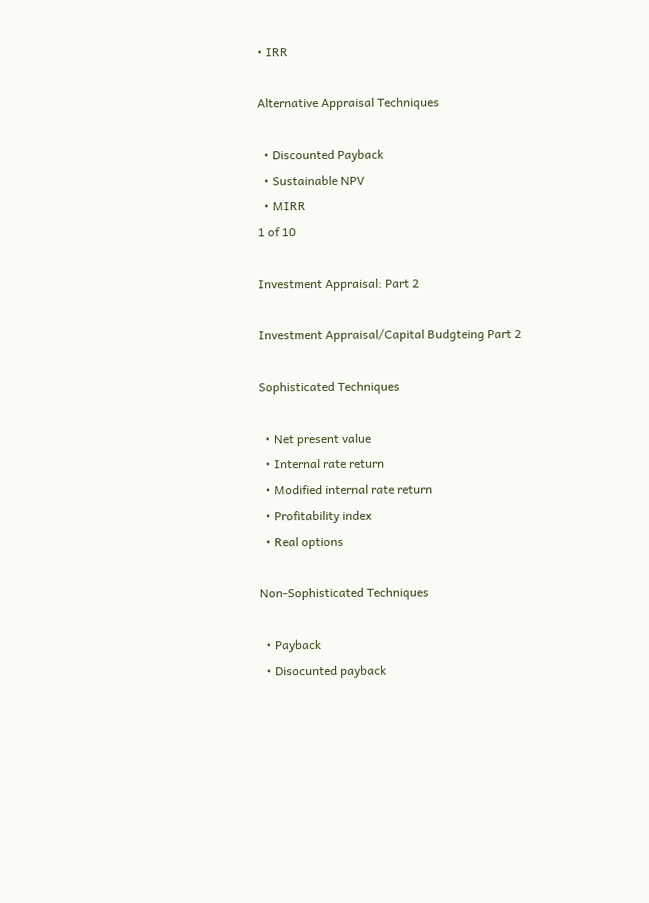• IRR

Alternative Appraisal Techniques

  • Discounted Payback
  • Sustainable NPV
  • MIRR
1 of 10

Investment Appraisal: Part 2

Investment Appraisal/Capital Budgteing Part 2

Sophisticated Techniques

  • Net present value
  • Internal rate return
  • Modified internal rate return
  • Profitability index
  • Real options

Non-Sophisticated Techniques

  • Payback
  • Disocunted payback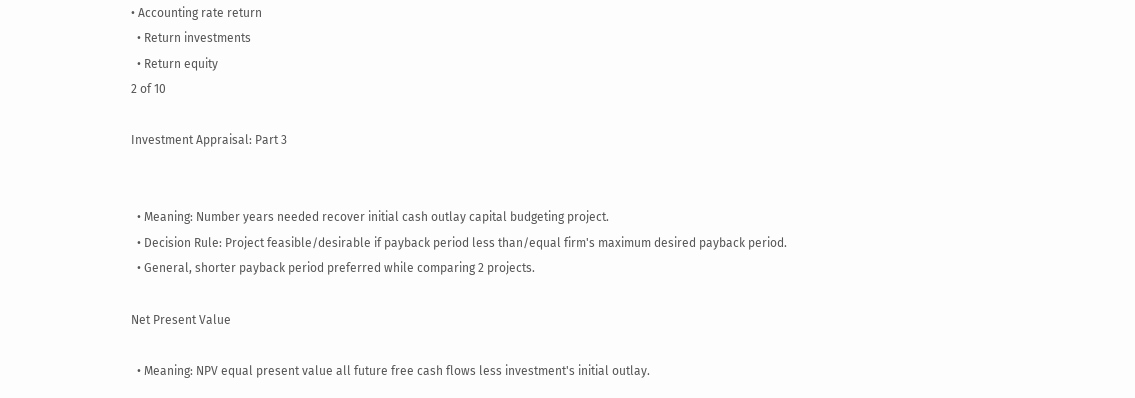• Accounting rate return
  • Return investments
  • Return equity
2 of 10

Investment Appraisal: Part 3


  • Meaning: Number years needed recover initial cash outlay capital budgeting project.
  • Decision Rule: Project feasible/desirable if payback period less than/equal firm's maximum desired payback period.
  • General, shorter payback period preferred while comparing 2 projects.

Net Present Value

  • Meaning: NPV equal present value all future free cash flows less investment's initial outlay.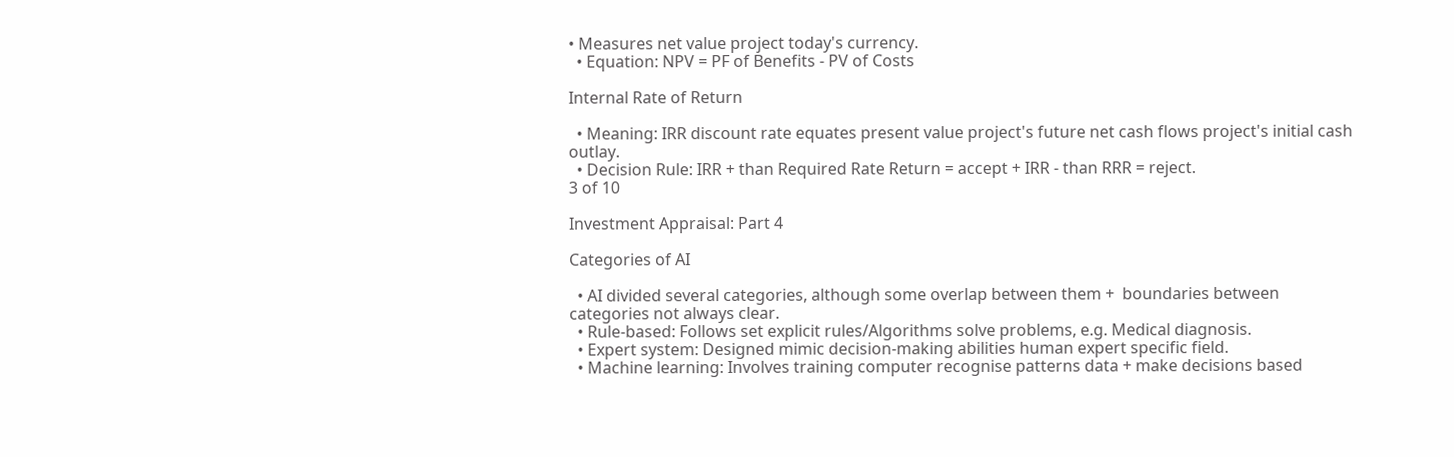• Measures net value project today's currency.
  • Equation: NPV = PF of Benefits - PV of Costs

Internal Rate of Return

  • Meaning: IRR discount rate equates present value project's future net cash flows project's initial cash outlay.
  • Decision Rule: IRR + than Required Rate Return = accept + IRR - than RRR = reject.
3 of 10

Investment Appraisal: Part 4

Categories of AI

  • AI divided several categories, although some overlap between them +  boundaries between categories not always clear.
  • Rule-based: Follows set explicit rules/Algorithms solve problems, e.g. Medical diagnosis.
  • Expert system: Designed mimic decision-making abilities human expert specific field.
  • Machine learning: Involves training computer recognise patterns data + make decisions based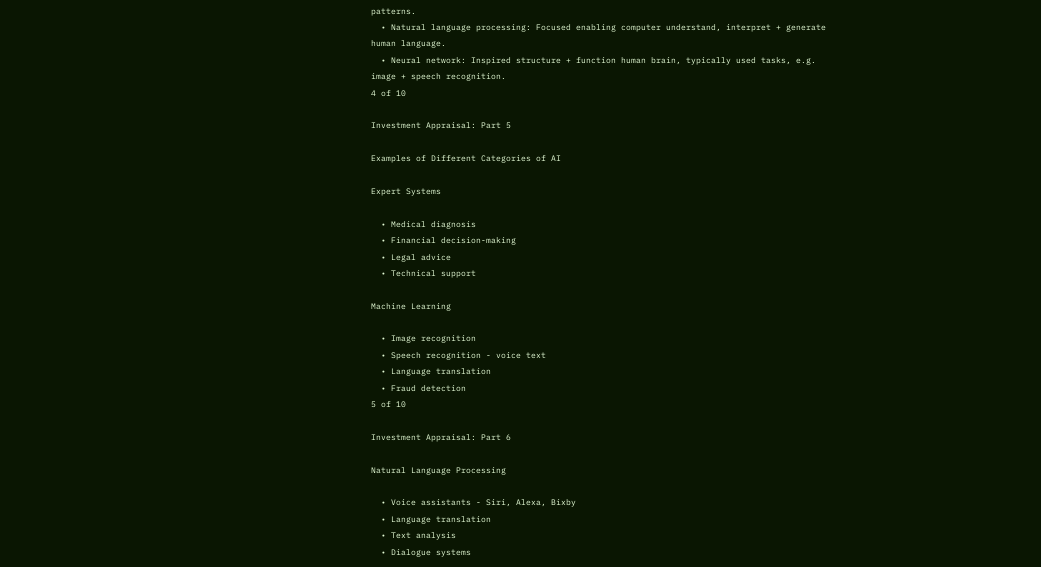patterns.
  • Natural language processing: Focused enabling computer understand, interpret + generate human language.
  • Neural network: Inspired structure + function human brain, typically used tasks, e.g. image + speech recognition.
4 of 10

Investment Appraisal: Part 5

Examples of Different Categories of AI

Expert Systems

  • Medical diagnosis
  • Financial decision-making
  • Legal advice
  • Technical support

Machine Learning

  • Image recognition
  • Speech recognition - voice text
  • Language translation
  • Fraud detection
5 of 10

Investment Appraisal: Part 6

Natural Language Processing

  • Voice assistants - Siri, Alexa, Bixby
  • Language translation
  • Text analysis
  • Dialogue systems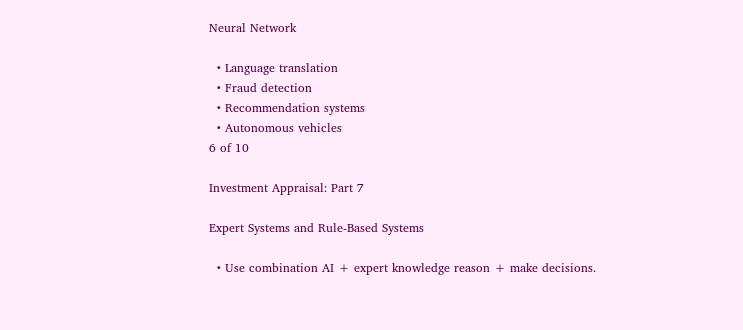Neural Network

  • Language translation
  • Fraud detection
  • Recommendation systems
  • Autonomous vehicles
6 of 10

Investment Appraisal: Part 7

Expert Systems and Rule-Based Systems

  • Use combination AI + expert knowledge reason + make decisions.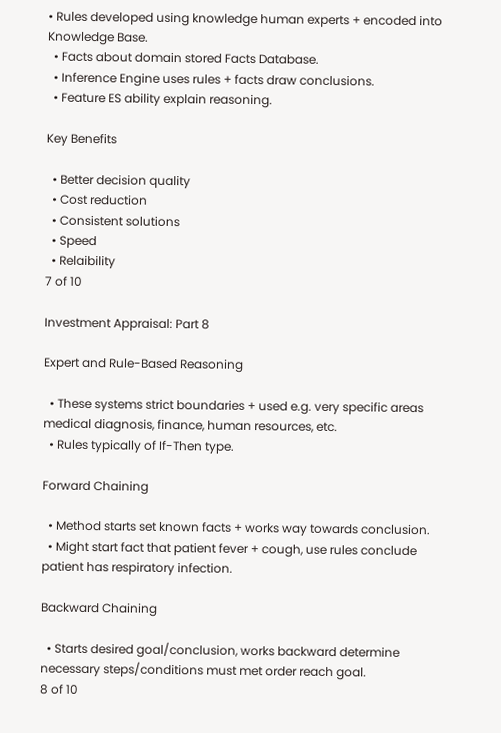• Rules developed using knowledge human experts + encoded into Knowledge Base.
  • Facts about domain stored Facts Database.
  • Inference Engine uses rules + facts draw conclusions.
  • Feature ES ability explain reasoning.

Key Benefits

  • Better decision quality
  • Cost reduction
  • Consistent solutions
  • Speed
  • Relaibility
7 of 10

Investment Appraisal: Part 8

Expert and Rule-Based Reasoning

  • These systems strict boundaries + used e.g. very specific areas medical diagnosis, finance, human resources, etc.
  • Rules typically of If-Then type.

Forward Chaining

  • Method starts set known facts + works way towards conclusion.
  • Might start fact that patient fever + cough, use rules conclude patient has respiratory infection.

Backward Chaining

  • Starts desired goal/conclusion, works backward determine necessary steps/conditions must met order reach goal.
8 of 10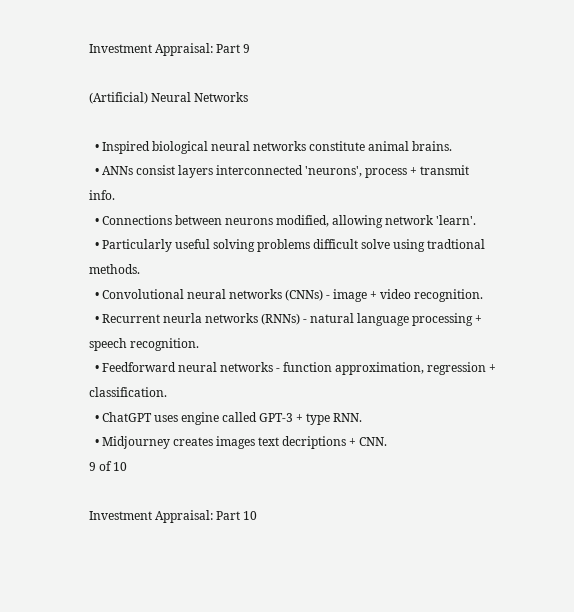Investment Appraisal: Part 9

(Artificial) Neural Networks

  • Inspired biological neural networks constitute animal brains.
  • ANNs consist layers interconnected 'neurons', process + transmit info.
  • Connections between neurons modified, allowing network 'learn'.
  • Particularly useful solving problems difficult solve using tradtional methods.
  • Convolutional neural networks (CNNs) - image + video recognition.
  • Recurrent neurla networks (RNNs) - natural language processing + speech recognition.
  • Feedforward neural networks - function approximation, regression + classification.
  • ChatGPT uses engine called GPT-3 + type RNN.
  • Midjourney creates images text decriptions + CNN.
9 of 10

Investment Appraisal: Part 10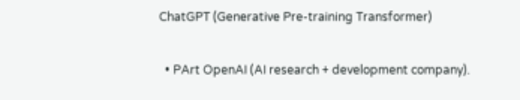ChatGPT (Generative Pre-training Transformer)

  • PArt OpenAI (AI research + development company).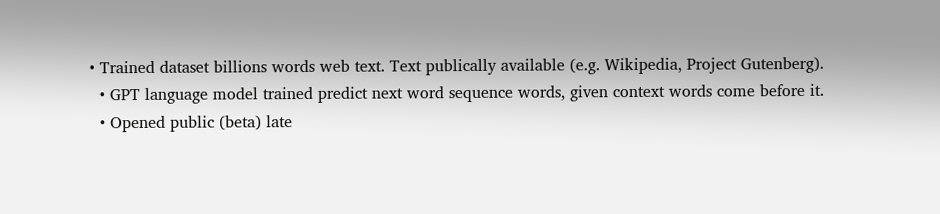• Trained dataset billions words web text. Text publically available (e.g. Wikipedia, Project Gutenberg).
  • GPT language model trained predict next word sequence words, given context words come before it.
  • Opened public (beta) late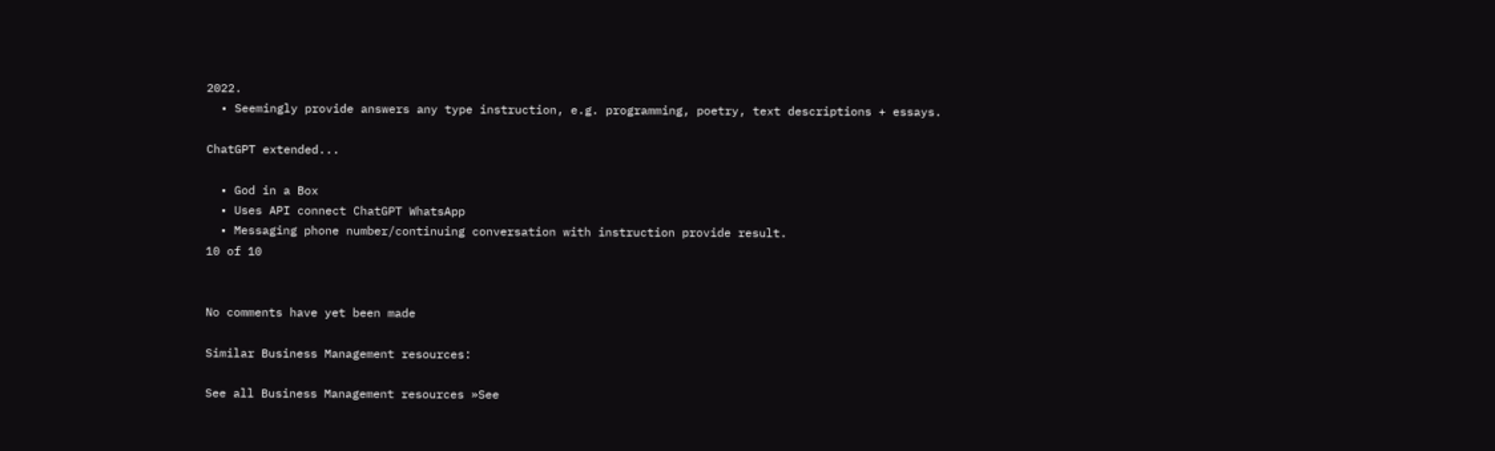2022.
  • Seemingly provide answers any type instruction, e.g. programming, poetry, text descriptions + essays.

ChatGPT extended...

  • God in a Box
  • Uses API connect ChatGPT WhatsApp
  • Messaging phone number/continuing conversation with instruction provide result.
10 of 10


No comments have yet been made

Similar Business Management resources:

See all Business Management resources »See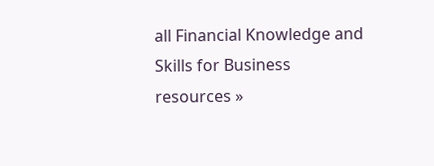all Financial Knowledge and Skills for Business resources »